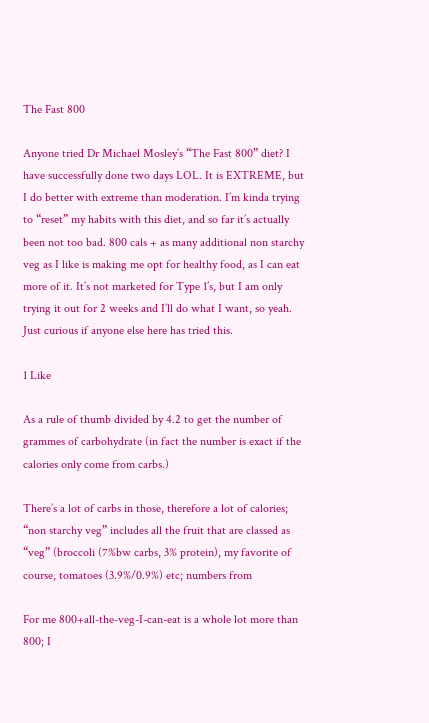The Fast 800

Anyone tried Dr Michael Mosley’s “The Fast 800” diet? I have successfully done two days LOL. It is EXTREME, but I do better with extreme than moderation. I’m kinda trying to “reset” my habits with this diet, and so far it’s actually been not too bad. 800 cals + as many additional non starchy veg as I like is making me opt for healthy food, as I can eat more of it. It’s not marketed for Type 1’s, but I am only trying it out for 2 weeks and I’ll do what I want, so yeah. Just curious if anyone else here has tried this.

1 Like

As a rule of thumb divided by 4.2 to get the number of grammes of carbohydrate (in fact the number is exact if the calories only come from carbs.)

There’s a lot of carbs in those, therefore a lot of calories; “non starchy veg” includes all the fruit that are classed as “veg” (broccoli (7%bw carbs, 3% protein), my favorite of course, tomatoes (3.9%/0.9%) etc; numbers from

For me 800+all-the-veg-I-can-eat is a whole lot more than 800; I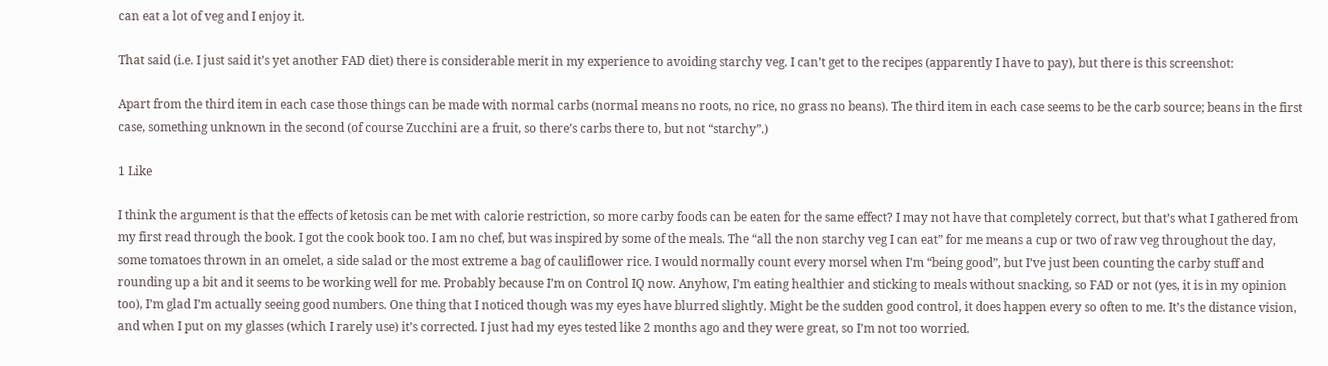can eat a lot of veg and I enjoy it.

That said (i.e. I just said it’s yet another FAD diet) there is considerable merit in my experience to avoiding starchy veg. I can’t get to the recipes (apparently I have to pay), but there is this screenshot:

Apart from the third item in each case those things can be made with normal carbs (normal means no roots, no rice, no grass no beans). The third item in each case seems to be the carb source; beans in the first case, something unknown in the second (of course Zucchini are a fruit, so there’s carbs there to, but not “starchy”.)

1 Like

I think the argument is that the effects of ketosis can be met with calorie restriction, so more carby foods can be eaten for the same effect? I may not have that completely correct, but that’s what I gathered from my first read through the book. I got the cook book too. I am no chef, but was inspired by some of the meals. The “all the non starchy veg I can eat” for me means a cup or two of raw veg throughout the day, some tomatoes thrown in an omelet, a side salad or the most extreme a bag of cauliflower rice. I would normally count every morsel when I’m “being good”, but I’ve just been counting the carby stuff and rounding up a bit and it seems to be working well for me. Probably because I’m on Control IQ now. Anyhow, I’m eating healthier and sticking to meals without snacking, so FAD or not (yes, it is in my opinion too), I’m glad I’m actually seeing good numbers. One thing that I noticed though was my eyes have blurred slightly. Might be the sudden good control, it does happen every so often to me. It’s the distance vision, and when I put on my glasses (which I rarely use) it’s corrected. I just had my eyes tested like 2 months ago and they were great, so I’m not too worried.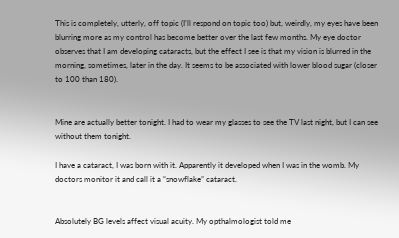This is completely, utterly, off topic (I’ll respond on topic too) but, weirdly, my eyes have been blurring more as my control has become better over the last few months. My eye doctor observes that I am developing cataracts, but the effect I see is that my vision is blurred in the morning, sometimes, later in the day. It seems to be associated with lower blood sugar (closer to 100 than 180).


Mine are actually better tonight. I had to wear my glasses to see the TV last night, but I can see without them tonight.

I have a cataract, I was born with it. Apparently it developed when I was in the womb. My doctors monitor it and call it a “snowflake” cataract.


Absolutely BG levels affect visual acuity. My opthalmologist told me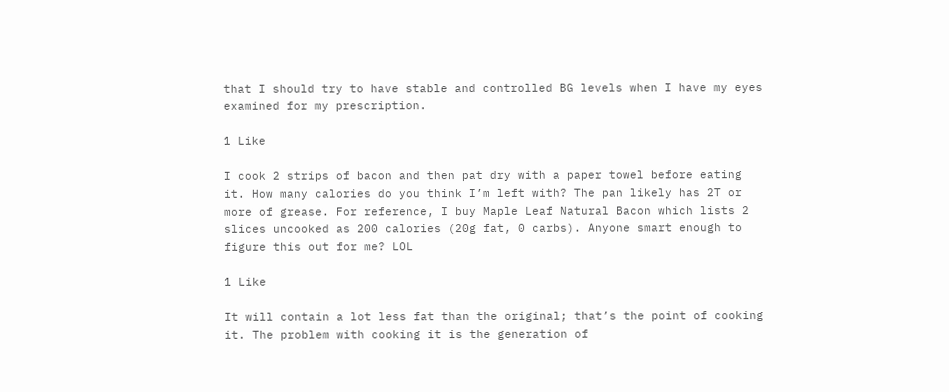that I should try to have stable and controlled BG levels when I have my eyes examined for my prescription.

1 Like

I cook 2 strips of bacon and then pat dry with a paper towel before eating it. How many calories do you think I’m left with? The pan likely has 2T or more of grease. For reference, I buy Maple Leaf Natural Bacon which lists 2 slices uncooked as 200 calories (20g fat, 0 carbs). Anyone smart enough to figure this out for me? LOL

1 Like

It will contain a lot less fat than the original; that’s the point of cooking it. The problem with cooking it is the generation of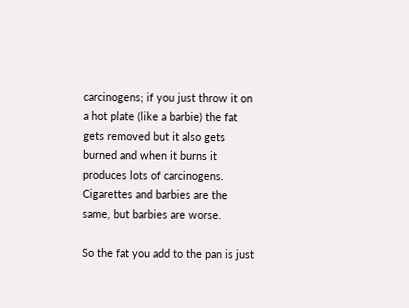carcinogens; if you just throw it on a hot plate (like a barbie) the fat gets removed but it also gets burned and when it burns it produces lots of carcinogens. Cigarettes and barbies are the same, but barbies are worse.

So the fat you add to the pan is just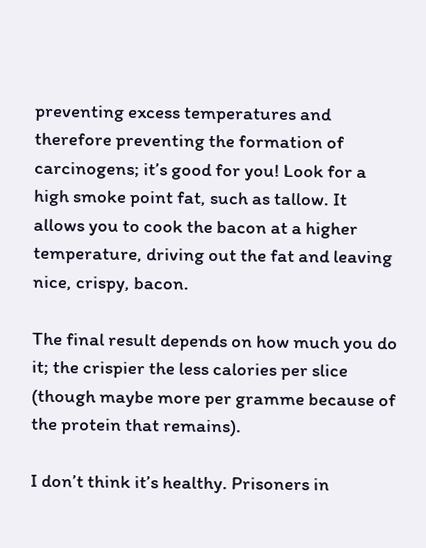preventing excess temperatures and therefore preventing the formation of carcinogens; it’s good for you! Look for a high smoke point fat, such as tallow. It allows you to cook the bacon at a higher temperature, driving out the fat and leaving nice, crispy, bacon.

The final result depends on how much you do it; the crispier the less calories per slice (though maybe more per gramme because of the protein that remains).

I don’t think it’s healthy. Prisoners in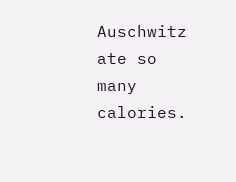Auschwitz ate so many calories.